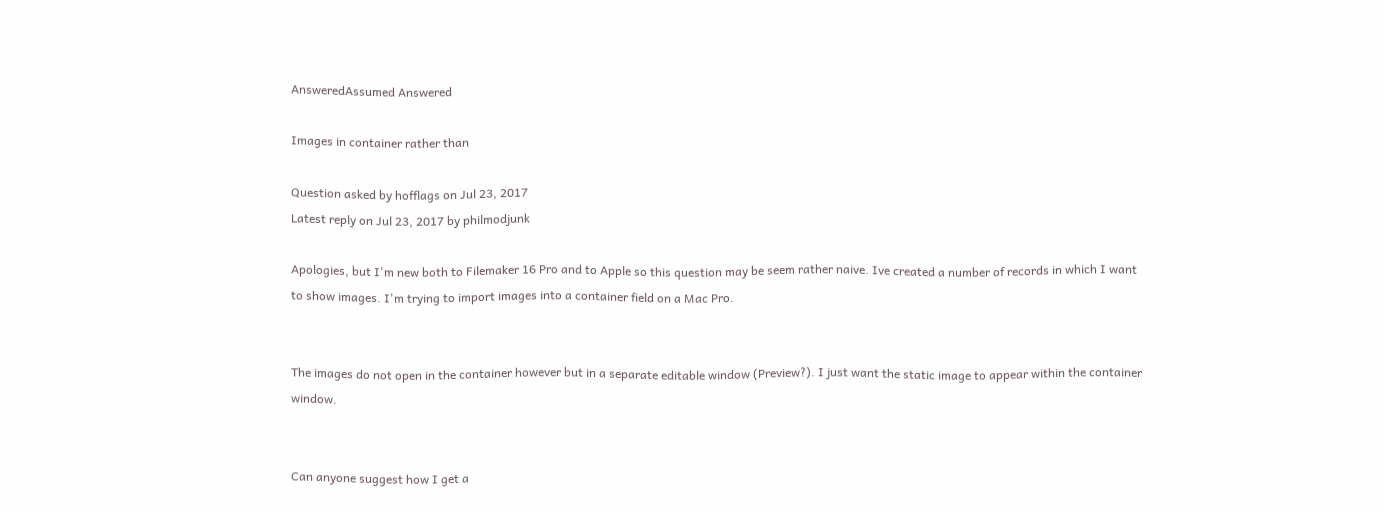AnsweredAssumed Answered

Images in container rather than

Question asked by hofflags on Jul 23, 2017
Latest reply on Jul 23, 2017 by philmodjunk

Apologies, but I'm new both to Filemaker 16 Pro and to Apple so this question may be seem rather naive. Ive created a number of records in which I want to show images. I'm trying to import images into a container field on a Mac Pro.


The images do not open in the container however but in a separate editable window (Preview?). I just want the static image to appear within the container window.


Can anyone suggest how I get a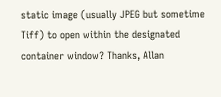static image (usually JPEG but sometime Tiff) to open within the designated container window? Thanks, Allan